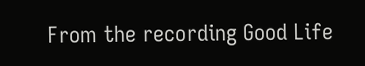From the recording Good Life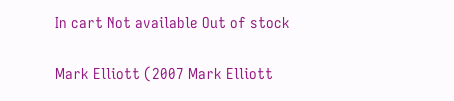In cart Not available Out of stock

Mark Elliott (2007 Mark Elliott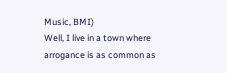Music, BMI)
Well, I live in a town where arrogance is as common as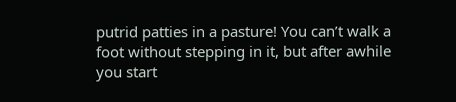putrid patties in a pasture! You can’t walk a foot without stepping in it, but after awhile you start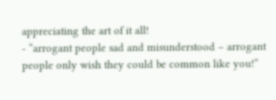appreciating the art of it all!
- “arrogant people sad and misunderstood – arrogant people only wish they could be common like you!”